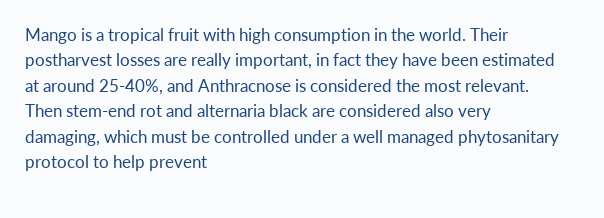Mango is a tropical fruit with high consumption in the world. Their postharvest losses are really important, in fact they have been estimated at around 25-40%, and Anthracnose is considered the most relevant. Then stem-end rot and alternaria black are considered also very damaging, which must be controlled under a well managed phytosanitary protocol to help prevent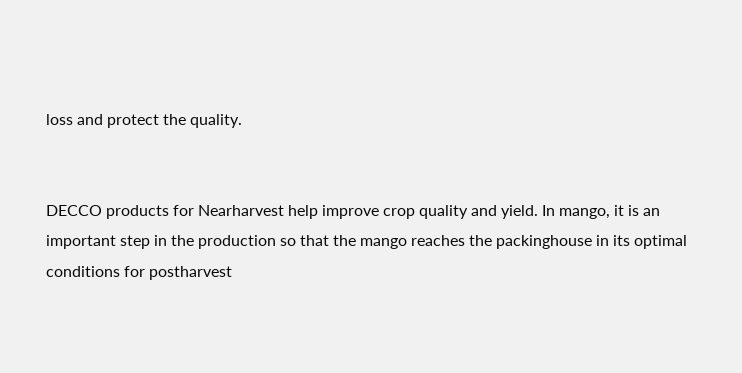loss and protect the quality.


DECCO products for Nearharvest help improve crop quality and yield. In mango, it is an important step in the production so that the mango reaches the packinghouse in its optimal conditions for postharvest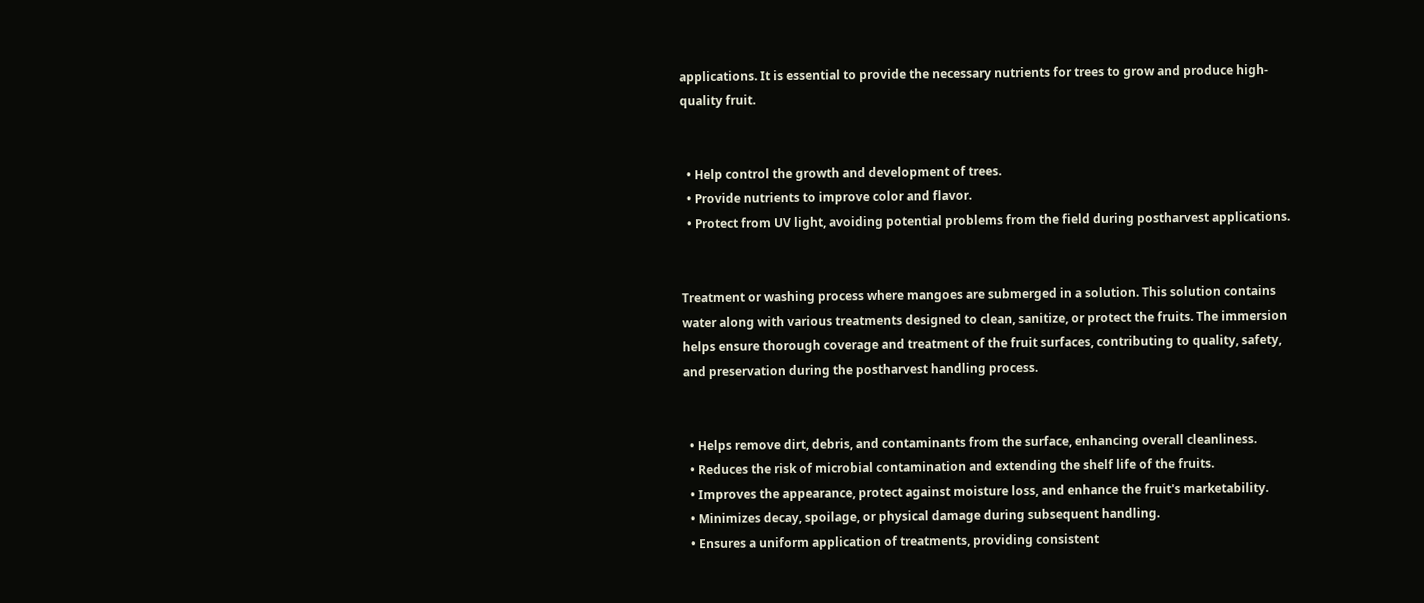applications. It is essential to provide the necessary nutrients for trees to grow and produce high-quality fruit.


  • Help control the growth and development of trees.
  • Provide nutrients to improve color and flavor.
  • Protect from UV light, avoiding potential problems from the field during postharvest applications.


Treatment or washing process where mangoes are submerged in a solution. This solution contains water along with various treatments designed to clean, sanitize, or protect the fruits. The immersion helps ensure thorough coverage and treatment of the fruit surfaces, contributing to quality, safety, and preservation during the postharvest handling process.


  • Helps remove dirt, debris, and contaminants from the surface, enhancing overall cleanliness.
  • Reduces the risk of microbial contamination and extending the shelf life of the fruits.
  • Improves the appearance, protect against moisture loss, and enhance the fruit's marketability.
  • Minimizes decay, spoilage, or physical damage during subsequent handling.
  • Ensures a uniform application of treatments, providing consistent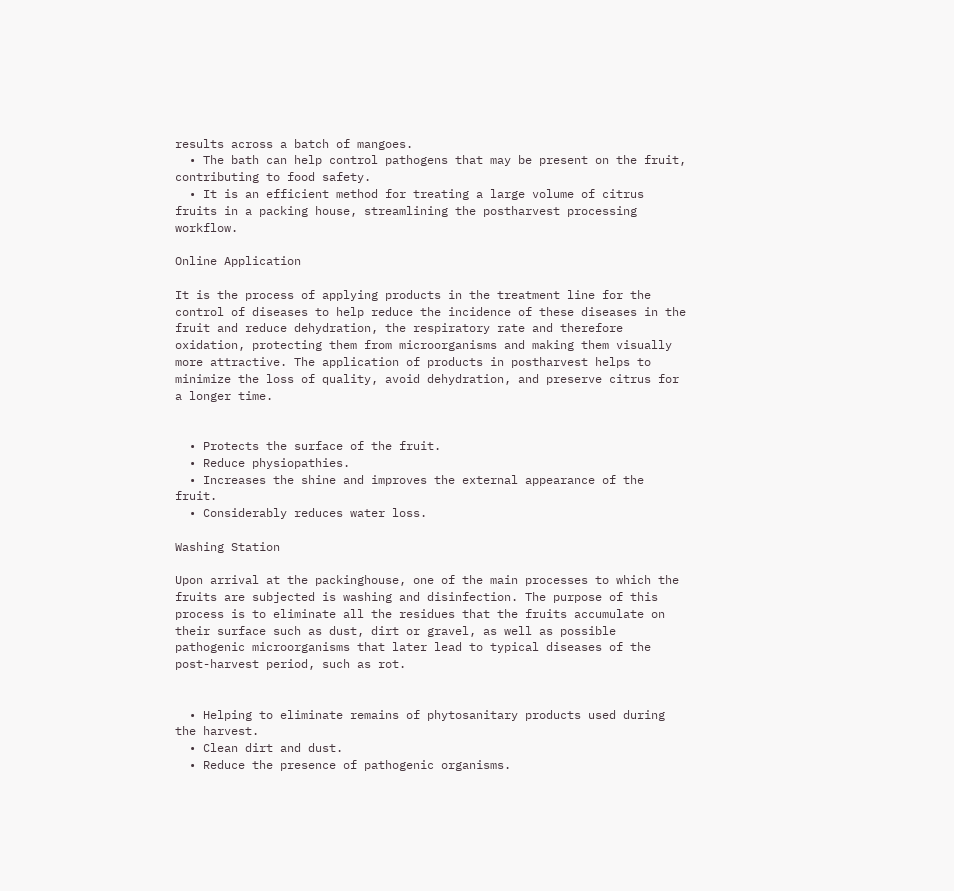results across a batch of mangoes.
  • The bath can help control pathogens that may be present on the fruit, contributing to food safety.
  • It is an efficient method for treating a large volume of citrus fruits in a packing house, streamlining the postharvest processing workflow.

Online Application

It is the process of applying products in the treatment line for the control of diseases to help reduce the incidence of these diseases in the fruit and reduce dehydration, the respiratory rate and therefore oxidation, protecting them from microorganisms and making them visually more attractive. The application of products in postharvest helps to minimize the loss of quality, avoid dehydration, and preserve citrus for a longer time.


  • Protects the surface of the fruit.
  • Reduce physiopathies.
  • Increases the shine and improves the external appearance of the fruit.
  • Considerably reduces water loss.

Washing Station

Upon arrival at the packinghouse, one of the main processes to which the fruits are subjected is washing and disinfection. The purpose of this process is to eliminate all the residues that the fruits accumulate on their surface such as dust, dirt or gravel, as well as possible pathogenic microorganisms that later lead to typical diseases of the post-harvest period, such as rot.


  • Helping to eliminate remains of phytosanitary products used during the harvest.
  • Clean dirt and dust.
  • Reduce the presence of pathogenic organisms.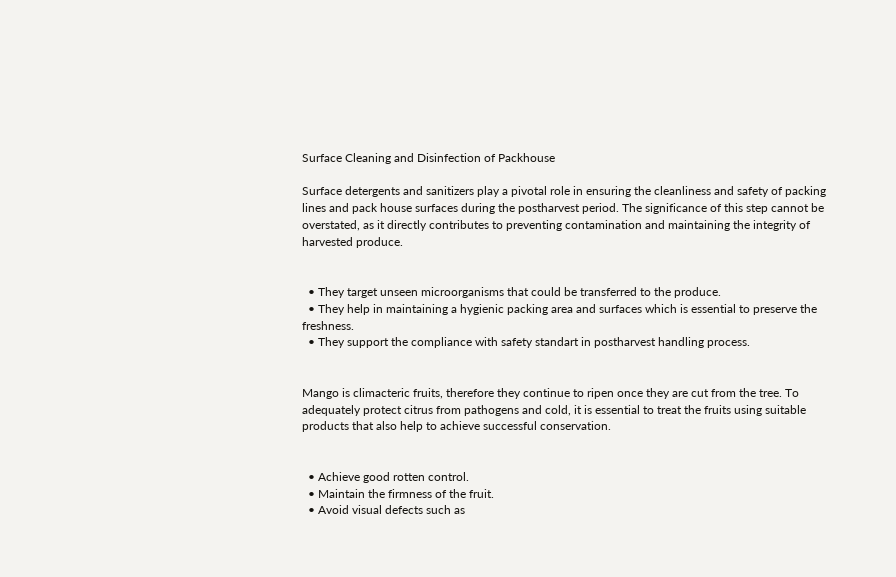Surface Cleaning and Disinfection of Packhouse

Surface detergents and sanitizers play a pivotal role in ensuring the cleanliness and safety of packing lines and pack house surfaces during the postharvest period. The significance of this step cannot be overstated, as it directly contributes to preventing contamination and maintaining the integrity of harvested produce.


  • They target unseen microorganisms that could be transferred to the produce.
  • They help in maintaining a hygienic packing area and surfaces which is essential to preserve the freshness.
  • They support the compliance with safety standart in postharvest handling process.


Mango is climacteric fruits, therefore they continue to ripen once they are cut from the tree. To adequately protect citrus from pathogens and cold, it is essential to treat the fruits using suitable products that also help to achieve successful conservation.


  • Achieve good rotten control.
  • Maintain the firmness of the fruit.
  • Avoid visual defects such as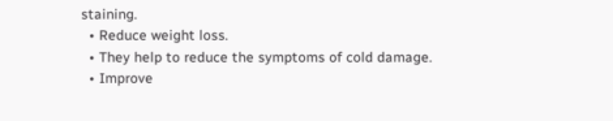staining.
  • Reduce weight loss.
  • They help to reduce the symptoms of cold damage.
  • Improve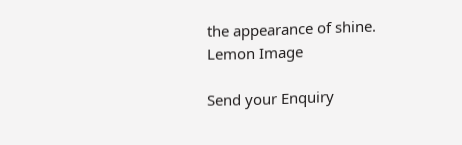the appearance of shine.
Lemon Image

Send your Enquiry